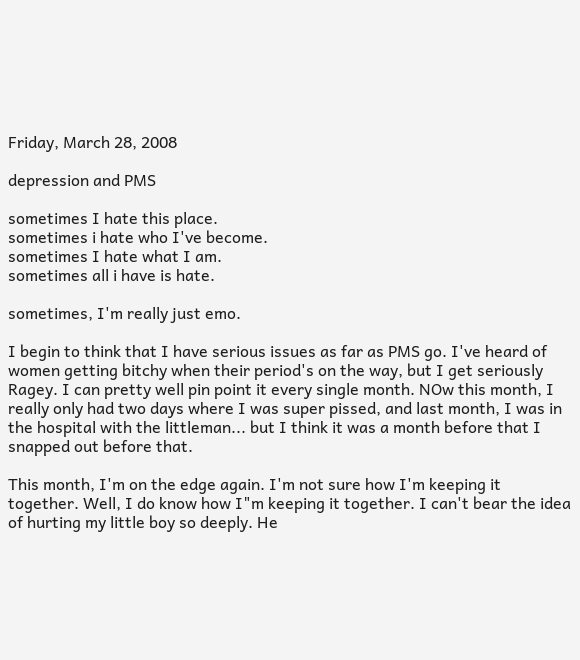Friday, March 28, 2008

depression and PMS

sometimes I hate this place.
sometimes i hate who I've become.
sometimes I hate what I am.
sometimes all i have is hate.

sometimes, I'm really just emo.

I begin to think that I have serious issues as far as PMS go. I've heard of women getting bitchy when their period's on the way, but I get seriously Ragey. I can pretty well pin point it every single month. NOw this month, I really only had two days where I was super pissed, and last month, I was in the hospital with the littleman... but I think it was a month before that I snapped out before that.

This month, I'm on the edge again. I'm not sure how I'm keeping it together. Well, I do know how I"m keeping it together. I can't bear the idea of hurting my little boy so deeply. He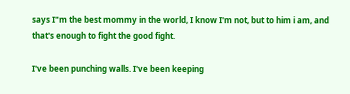says I"m the best mommy in the world, I know I'm not, but to him i am, and that's enough to fight the good fight.

I've been punching walls. I've been keeping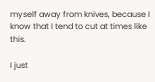myself away from knives, because I know that I tend to cut at times like this.

I just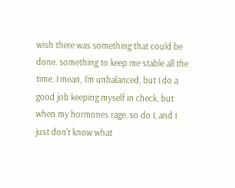wish there was something that could be done. something to keep me stable all the time. I mean, I'm unbalanced, but I do a good job keeping myself in check, but when my hormones rage, so do I, and I just don't know what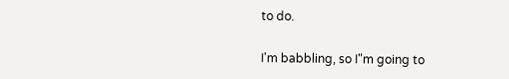to do.

I'm babbling, so I"m going to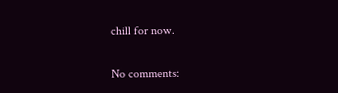chill for now.

No comments: